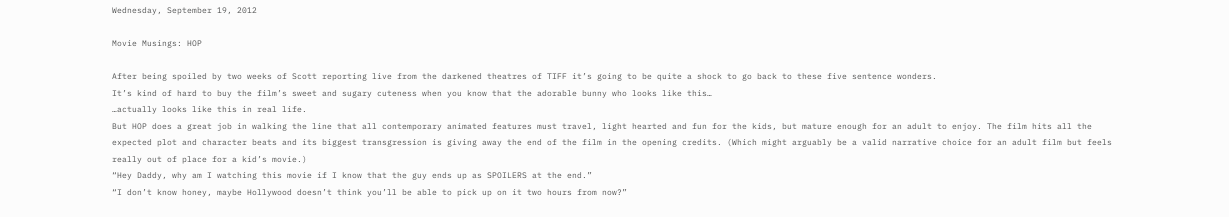Wednesday, September 19, 2012

Movie Musings: HOP

After being spoiled by two weeks of Scott reporting live from the darkened theatres of TIFF it’s going to be quite a shock to go back to these five sentence wonders.
It’s kind of hard to buy the film’s sweet and sugary cuteness when you know that the adorable bunny who looks like this…
…actually looks like this in real life.
But HOP does a great job in walking the line that all contemporary animated features must travel, light hearted and fun for the kids, but mature enough for an adult to enjoy. The film hits all the expected plot and character beats and its biggest transgression is giving away the end of the film in the opening credits. (Which might arguably be a valid narrative choice for an adult film but feels really out of place for a kid’s movie.)
“Hey Daddy, why am I watching this movie if I know that the guy ends up as SPOILERS at the end.”
“I don’t know honey, maybe Hollywood doesn’t think you’ll be able to pick up on it two hours from now?”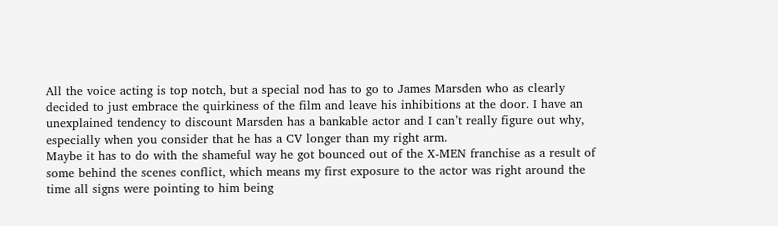All the voice acting is top notch, but a special nod has to go to James Marsden who as clearly decided to just embrace the quirkiness of the film and leave his inhibitions at the door. I have an unexplained tendency to discount Marsden has a bankable actor and I can’t really figure out why, especially when you consider that he has a CV longer than my right arm.
Maybe it has to do with the shameful way he got bounced out of the X-MEN franchise as a result of some behind the scenes conflict, which means my first exposure to the actor was right around the time all signs were pointing to him being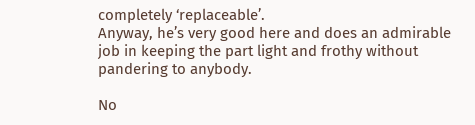completely ‘replaceable’.
Anyway, he’s very good here and does an admirable job in keeping the part light and frothy without pandering to anybody.

No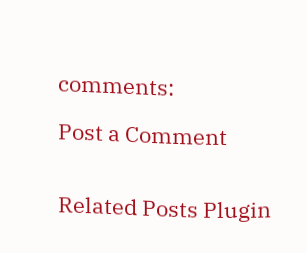comments:

Post a Comment


Related Posts Plugin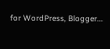for WordPress, Blogger...